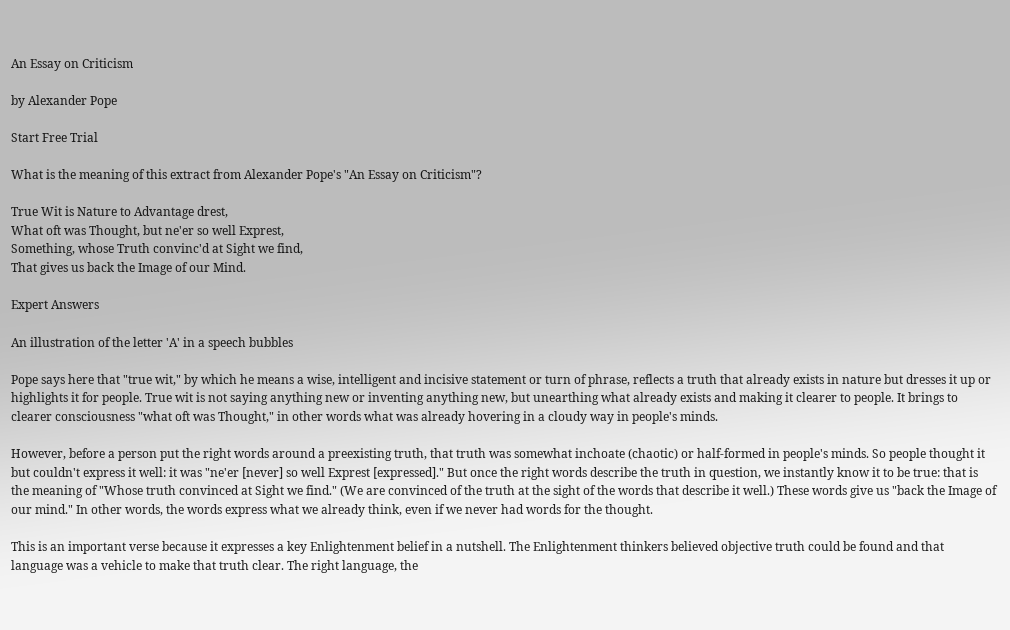An Essay on Criticism

by Alexander Pope

Start Free Trial

What is the meaning of this extract from Alexander Pope's "An Essay on Criticism"?

True Wit is Nature to Advantage drest,
What oft was Thought, but ne'er so well Exprest,
Something, whose Truth convinc'd at Sight we find,
That gives us back the Image of our Mind.

Expert Answers

An illustration of the letter 'A' in a speech bubbles

Pope says here that "true wit," by which he means a wise, intelligent and incisive statement or turn of phrase, reflects a truth that already exists in nature but dresses it up or highlights it for people. True wit is not saying anything new or inventing anything new, but unearthing what already exists and making it clearer to people. It brings to clearer consciousness "what oft was Thought," in other words what was already hovering in a cloudy way in people's minds.

However, before a person put the right words around a preexisting truth, that truth was somewhat inchoate (chaotic) or half-formed in people's minds. So people thought it but couldn't express it well: it was "ne'er [never] so well Exprest [expressed]." But once the right words describe the truth in question, we instantly know it to be true: that is the meaning of "Whose truth convinced at Sight we find." (We are convinced of the truth at the sight of the words that describe it well.) These words give us "back the Image of our mind." In other words, the words express what we already think, even if we never had words for the thought.

This is an important verse because it expresses a key Enlightenment belief in a nutshell. The Enlightenment thinkers believed objective truth could be found and that language was a vehicle to make that truth clear. The right language, the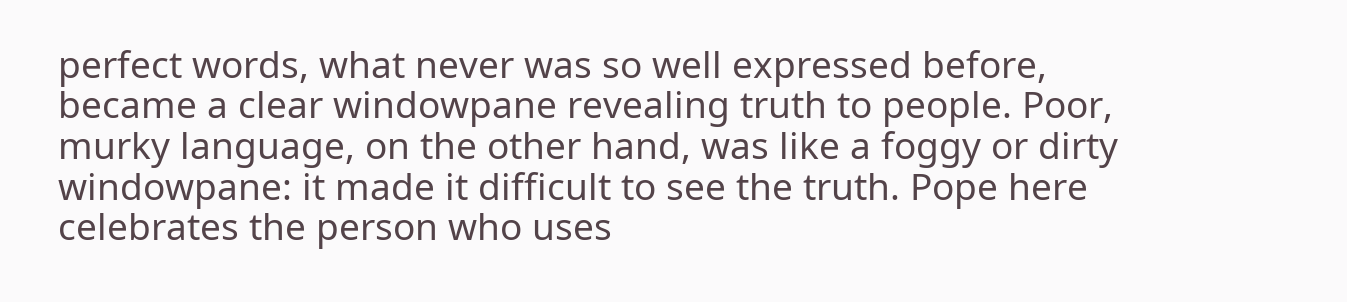perfect words, what never was so well expressed before, became a clear windowpane revealing truth to people. Poor, murky language, on the other hand, was like a foggy or dirty windowpane: it made it difficult to see the truth. Pope here celebrates the person who uses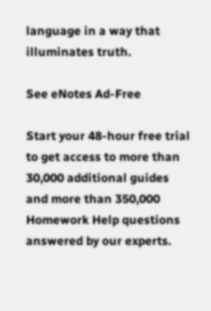language in a way that illuminates truth.

See eNotes Ad-Free

Start your 48-hour free trial to get access to more than 30,000 additional guides and more than 350,000 Homework Help questions answered by our experts.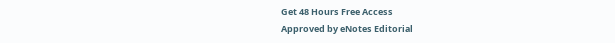Get 48 Hours Free Access
Approved by eNotes Editorial